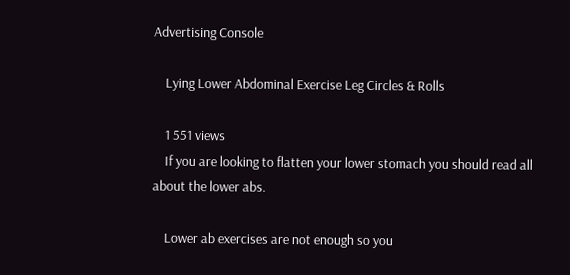Advertising Console

    Lying Lower Abdominal Exercise Leg Circles & Rolls

    1 551 views
    If you are looking to flatten your lower stomach you should read all about the lower abs.

    Lower ab exercises are not enough so you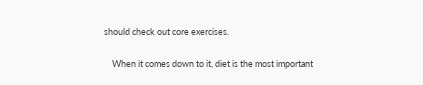should check out core exercises.

    When it comes down to it, diet is the most important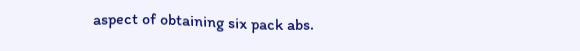aspect of obtaining six pack abs.